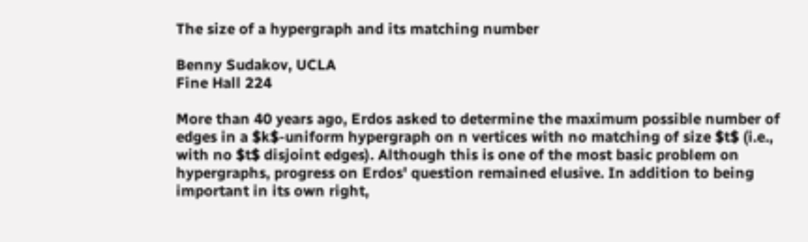The size of a hypergraph and its matching number

Benny Sudakov, UCLA
Fine Hall 224

More than 40 years ago, Erdos asked to determine the maximum possible number of edges in a $k$-uniform hypergraph on n vertices with no matching of size $t$ (i.e., with no $t$ disjoint edges). Although this is one of the most basic problem on hypergraphs, progress on Erdos' question remained elusive. In addition to being important in its own right,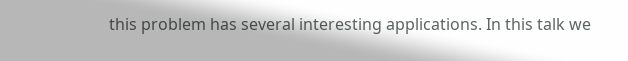this problem has several interesting applications. In this talk we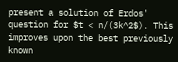present a solution of Erdos' question for $t < n/(3k^2$). This improves upon the best previously known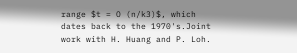range $t = O (n/k3)$, which dates back to the 1970's.Joint work with H. Huang and P. Loh.